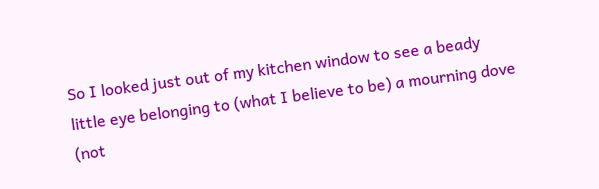So I looked just out of my kitchen window to see a beady little eye belonging to (what I believe to be) a mourning dove (not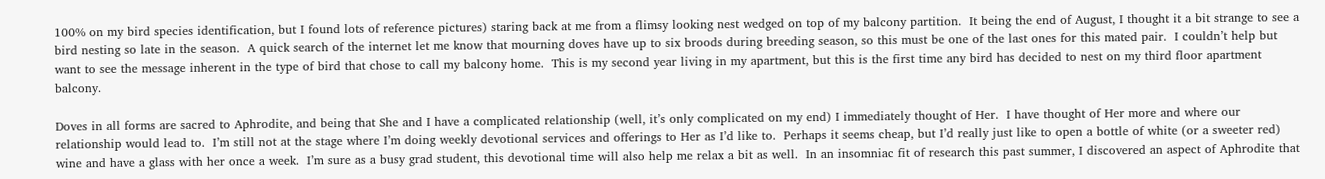100% on my bird species identification, but I found lots of reference pictures) staring back at me from a flimsy looking nest wedged on top of my balcony partition.  It being the end of August, I thought it a bit strange to see a bird nesting so late in the season.  A quick search of the internet let me know that mourning doves have up to six broods during breeding season, so this must be one of the last ones for this mated pair.  I couldn’t help but want to see the message inherent in the type of bird that chose to call my balcony home.  This is my second year living in my apartment, but this is the first time any bird has decided to nest on my third floor apartment balcony.

Doves in all forms are sacred to Aphrodite, and being that She and I have a complicated relationship (well, it’s only complicated on my end) I immediately thought of Her.  I have thought of Her more and where our relationship would lead to.  I’m still not at the stage where I’m doing weekly devotional services and offerings to Her as I’d like to.  Perhaps it seems cheap, but I’d really just like to open a bottle of white (or a sweeter red) wine and have a glass with her once a week.  I’m sure as a busy grad student, this devotional time will also help me relax a bit as well.  In an insomniac fit of research this past summer, I discovered an aspect of Aphrodite that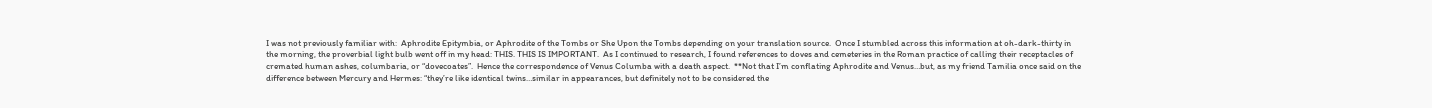I was not previously familiar with:  Aphrodite Epitymbia, or Aphrodite of the Tombs or She Upon the Tombs depending on your translation source.  Once I stumbled across this information at oh-dark-thirty in the morning, the proverbial light bulb went off in my head: THIS. THIS IS IMPORTANT.  As I continued to research, I found references to doves and cemeteries in the Roman practice of calling their receptacles of cremated human ashes, columbaria, or “dovecoates”.  Hence the correspondence of Venus Columba with a death aspect.  **Not that I’m conflating Aphrodite and Venus…but, as my friend Tamilia once said on the difference between Mercury and Hermes: “they’re like identical twins…similar in appearances, but definitely not to be considered the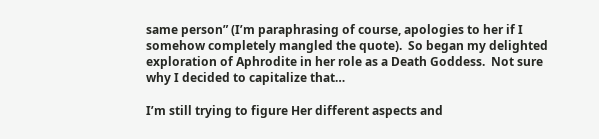same person” (I’m paraphrasing of course, apologies to her if I somehow completely mangled the quote).  So began my delighted exploration of Aphrodite in her role as a Death Goddess.  Not sure why I decided to capitalize that…

I’m still trying to figure Her different aspects and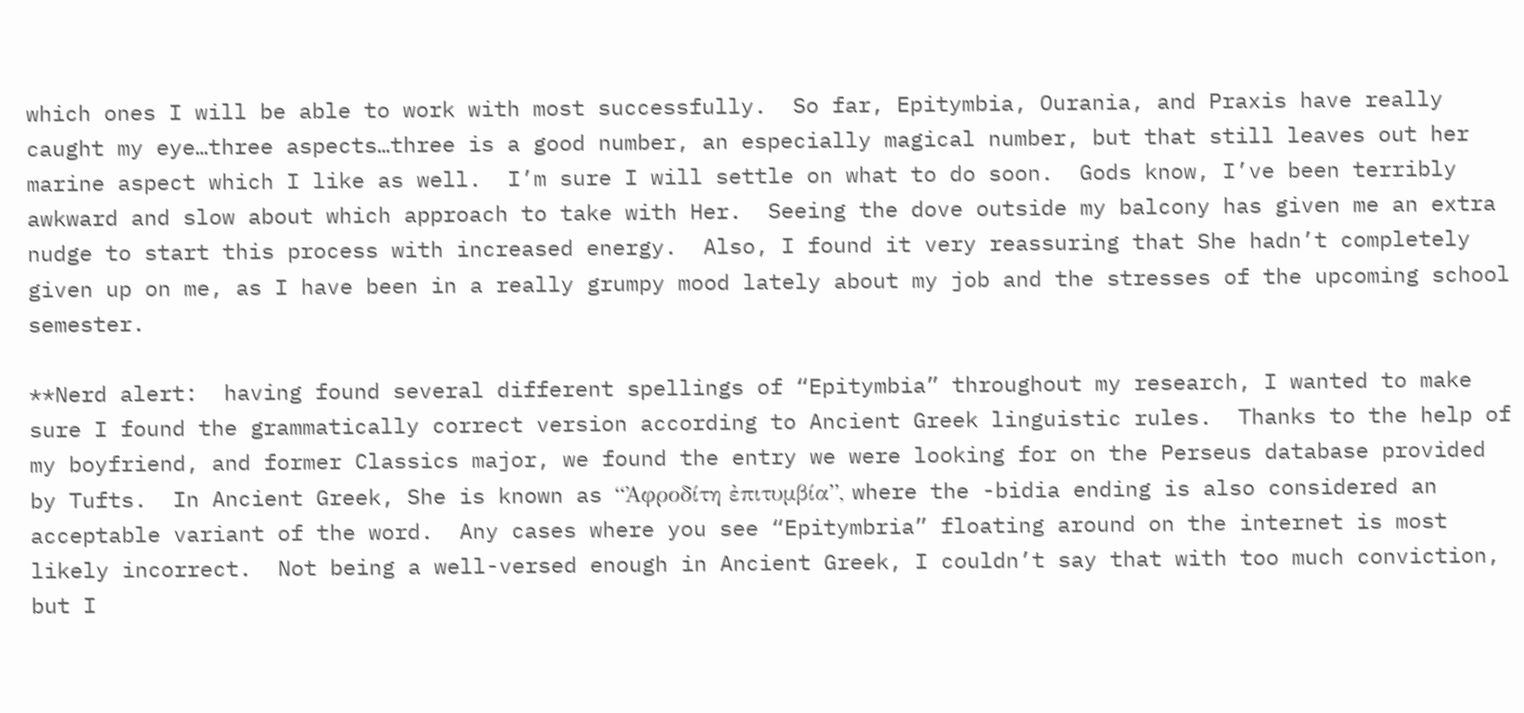which ones I will be able to work with most successfully.  So far, Epitymbia, Ourania, and Praxis have really caught my eye…three aspects…three is a good number, an especially magical number, but that still leaves out her marine aspect which I like as well.  I’m sure I will settle on what to do soon.  Gods know, I’ve been terribly awkward and slow about which approach to take with Her.  Seeing the dove outside my balcony has given me an extra nudge to start this process with increased energy.  Also, I found it very reassuring that She hadn’t completely given up on me, as I have been in a really grumpy mood lately about my job and the stresses of the upcoming school semester.

**Nerd alert:  having found several different spellings of “Epitymbia” throughout my research, I wanted to make sure I found the grammatically correct version according to Ancient Greek linguistic rules.  Thanks to the help of my boyfriend, and former Classics major, we found the entry we were looking for on the Perseus database provided by Tufts.  In Ancient Greek, She is known as “Ἀφροδίτη ἐπιτυμβία”, where the -bidia ending is also considered an acceptable variant of the word.  Any cases where you see “Epitymbria” floating around on the internet is most likely incorrect.  Not being a well-versed enough in Ancient Greek, I couldn’t say that with too much conviction, but I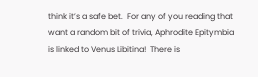think it’s a safe bet.  For any of you reading that want a random bit of trivia, Aphrodite Epitymbia is linked to Venus Libitina!  There is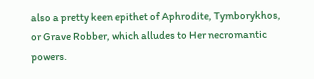also a pretty keen epithet of Aphrodite, Tymborykhos, or Grave Robber, which alludes to Her necromantic powers.